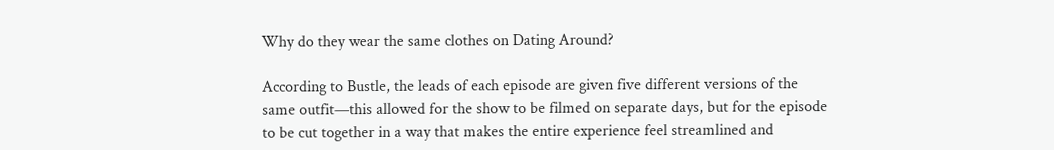Why do they wear the same clothes on Dating Around?

According to Bustle, the leads of each episode are given five different versions of the same outfit—this allowed for the show to be filmed on separate days, but for the episode to be cut together in a way that makes the entire experience feel streamlined and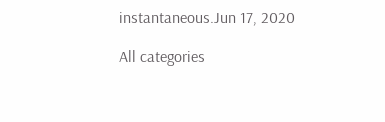instantaneous.Jun 17, 2020

All categories